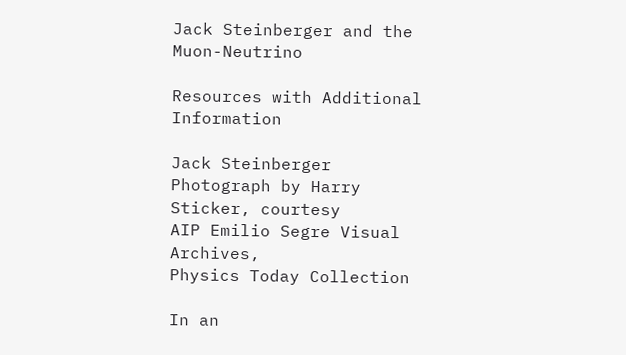Jack Steinberger and the Muon-Neutrino

Resources with Additional Information

Jack Steinberger
Photograph by Harry Sticker, courtesy
AIP Emilio Segre Visual Archives,
Physics Today Collection

In an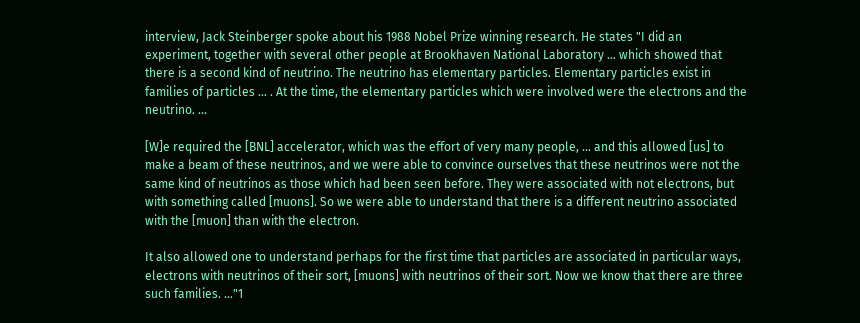interview, Jack Steinberger spoke about his 1988 Nobel Prize winning research. He states "I did an experiment, together with several other people at Brookhaven National Laboratory … which showed that there is a second kind of neutrino. The neutrino has elementary particles. Elementary particles exist in families of particles … . At the time, the elementary particles which were involved were the electrons and the neutrino. …

[W]e required the [BNL] accelerator, which was the effort of very many people, … and this allowed [us] to make a beam of these neutrinos, and we were able to convince ourselves that these neutrinos were not the same kind of neutrinos as those which had been seen before. They were associated with not electrons, but with something called [muons]. So we were able to understand that there is a different neutrino associated with the [muon] than with the electron.

It also allowed one to understand perhaps for the first time that particles are associated in particular ways, electrons with neutrinos of their sort, [muons] with neutrinos of their sort. Now we know that there are three such families. …"1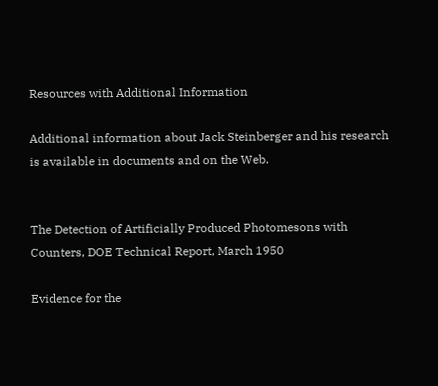Resources with Additional Information

Additional information about Jack Steinberger and his research is available in documents and on the Web.


The Detection of Artificially Produced Photomesons with Counters, DOE Technical Report, March 1950

Evidence for the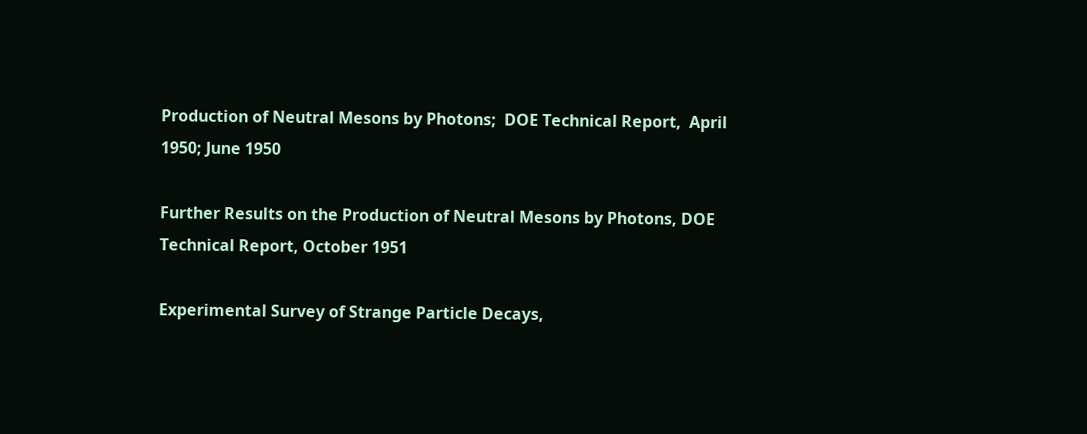Production of Neutral Mesons by Photons;  DOE Technical Report,  April 1950; June 1950

Further Results on the Production of Neutral Mesons by Photons, DOE Technical Report, October 1951

Experimental Survey of Strange Particle Decays,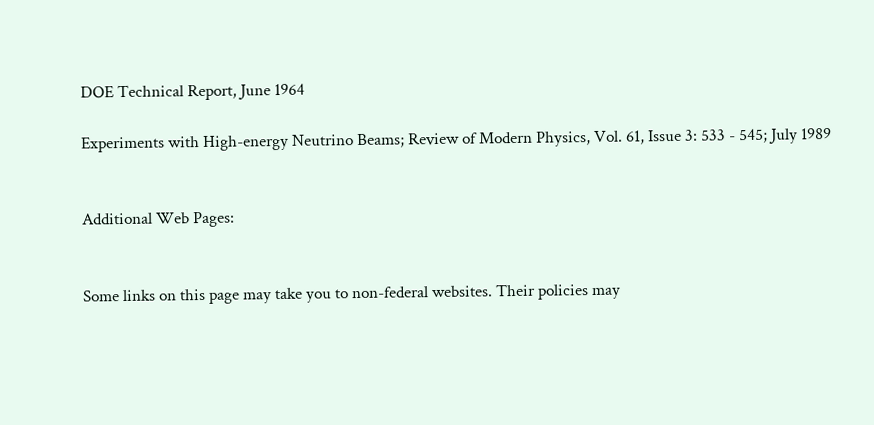DOE Technical Report, June 1964

Experiments with High-energy Neutrino Beams; Review of Modern Physics, Vol. 61, Issue 3: 533 - 545; July 1989


Additional Web Pages:


Some links on this page may take you to non-federal websites. Their policies may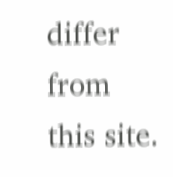differ from this site.